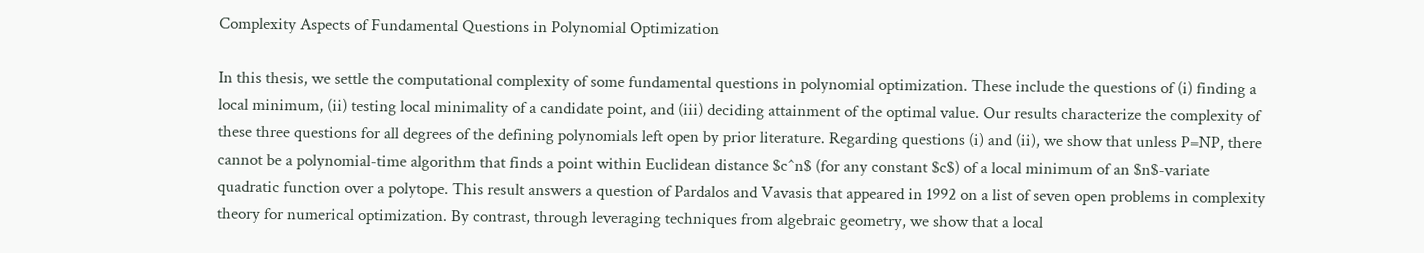Complexity Aspects of Fundamental Questions in Polynomial Optimization

In this thesis, we settle the computational complexity of some fundamental questions in polynomial optimization. These include the questions of (i) finding a local minimum, (ii) testing local minimality of a candidate point, and (iii) deciding attainment of the optimal value. Our results characterize the complexity of these three questions for all degrees of the defining polynomials left open by prior literature. Regarding questions (i) and (ii), we show that unless P=NP, there cannot be a polynomial-time algorithm that finds a point within Euclidean distance $c^n$ (for any constant $c$) of a local minimum of an $n$-variate quadratic function over a polytope. This result answers a question of Pardalos and Vavasis that appeared in 1992 on a list of seven open problems in complexity theory for numerical optimization. By contrast, through leveraging techniques from algebraic geometry, we show that a local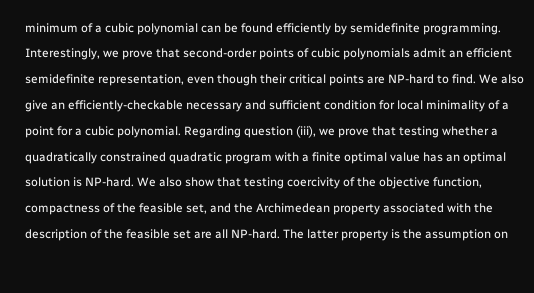minimum of a cubic polynomial can be found efficiently by semidefinite programming. Interestingly, we prove that second-order points of cubic polynomials admit an efficient semidefinite representation, even though their critical points are NP-hard to find. We also give an efficiently-checkable necessary and sufficient condition for local minimality of a point for a cubic polynomial. Regarding question (iii), we prove that testing whether a quadratically constrained quadratic program with a finite optimal value has an optimal solution is NP-hard. We also show that testing coercivity of the objective function, compactness of the feasible set, and the Archimedean property associated with the description of the feasible set are all NP-hard. The latter property is the assumption on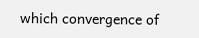which convergence of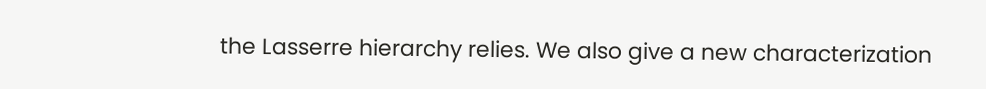the Lasserre hierarchy relies. We also give a new characterization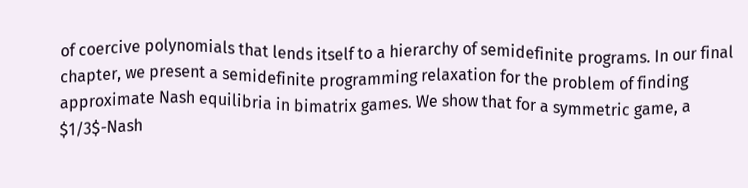of coercive polynomials that lends itself to a hierarchy of semidefinite programs. In our final chapter, we present a semidefinite programming relaxation for the problem of finding approximate Nash equilibria in bimatrix games. We show that for a symmetric game, a $1/3$-Nash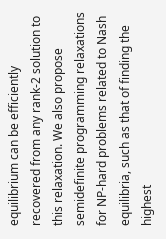equilibrium can be efficiently recovered from any rank-2 solution to this relaxation. We also propose semidefinite programming relaxations for NP-hard problems related to Nash equilibria, such as that of finding the highest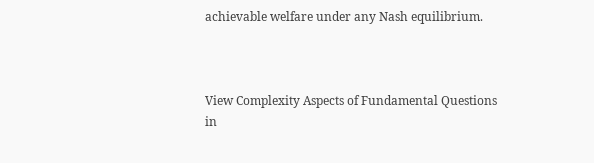achievable welfare under any Nash equilibrium.



View Complexity Aspects of Fundamental Questions in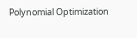Polynomial Optimization